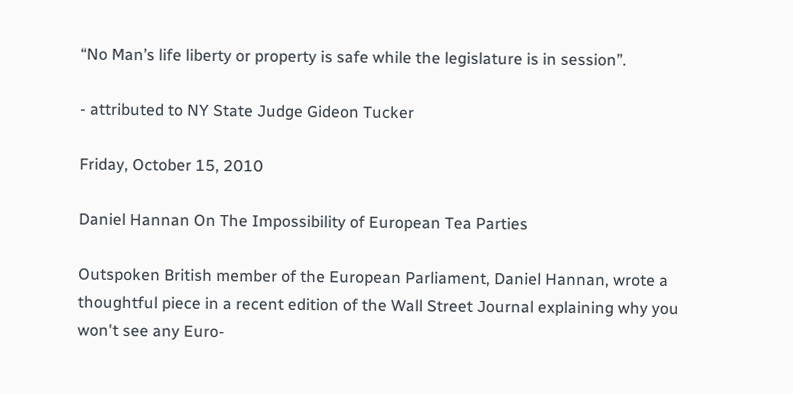“No Man’s life liberty or property is safe while the legislature is in session”.

- attributed to NY State Judge Gideon Tucker

Friday, October 15, 2010

Daniel Hannan On The Impossibility of European Tea Parties

Outspoken British member of the European Parliament, Daniel Hannan, wrote a thoughtful piece in a recent edition of the Wall Street Journal explaining why you won't see any Euro-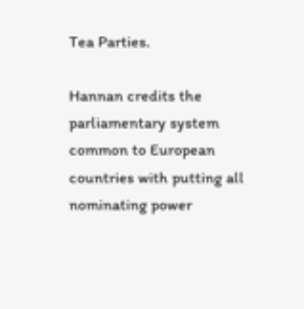Tea Parties.

Hannan credits the parliamentary system common to European countries with putting all nominating power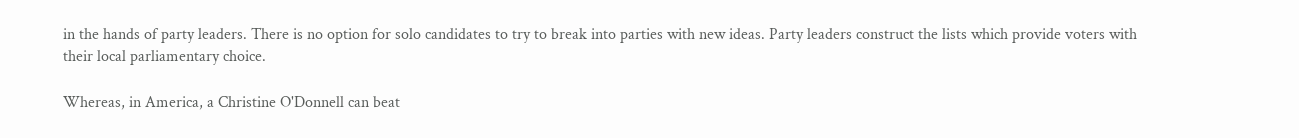in the hands of party leaders. There is no option for solo candidates to try to break into parties with new ideas. Party leaders construct the lists which provide voters with their local parliamentary choice.

Whereas, in America, a Christine O'Donnell can beat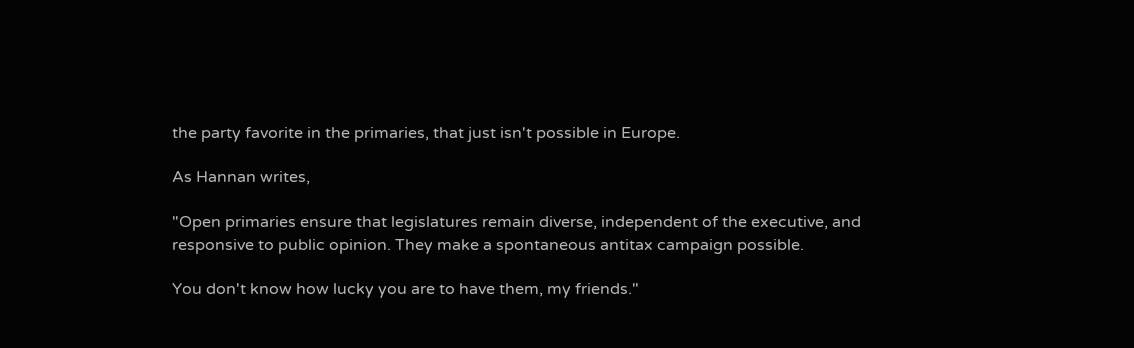the party favorite in the primaries, that just isn't possible in Europe.

As Hannan writes,

"Open primaries ensure that legislatures remain diverse, independent of the executive, and responsive to public opinion. They make a spontaneous antitax campaign possible.

You don't know how lucky you are to have them, my friends."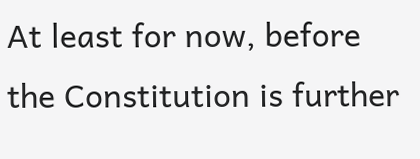At least for now, before the Constitution is further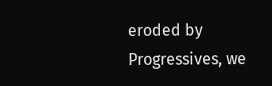eroded by Progressives, we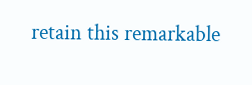retain this remarkable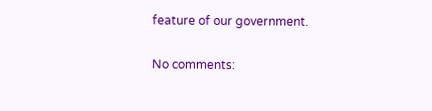feature of our government.

No comments: